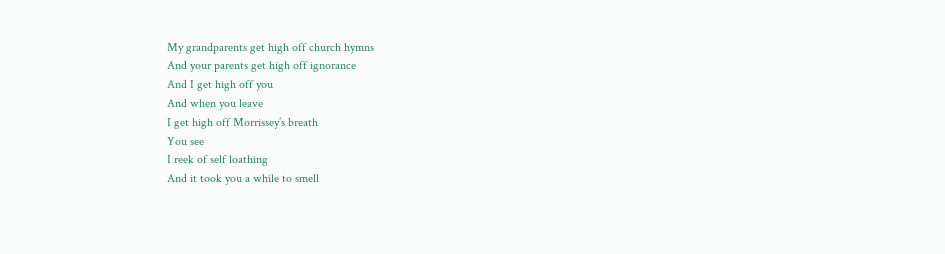My grandparents get high off church hymns
And your parents get high off ignorance
And I get high off you
And when you leave
I get high off Morrissey’s breath
You see
I reek of self loathing
And it took you a while to smell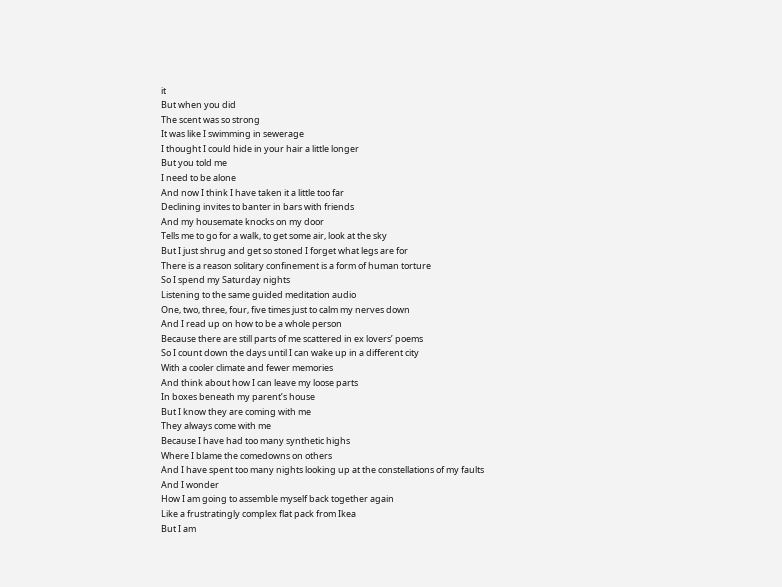it
But when you did
The scent was so strong
It was like I swimming in sewerage
I thought I could hide in your hair a little longer
But you told me
I need to be alone
And now I think I have taken it a little too far
Declining invites to banter in bars with friends
And my housemate knocks on my door
Tells me to go for a walk, to get some air, look at the sky
But I just shrug and get so stoned I forget what legs are for
There is a reason solitary confinement is a form of human torture
So I spend my Saturday nights
Listening to the same guided meditation audio
One, two, three, four, five times just to calm my nerves down
And I read up on how to be a whole person
Because there are still parts of me scattered in ex lovers’ poems
So I count down the days until I can wake up in a different city
With a cooler climate and fewer memories
And think about how I can leave my loose parts
In boxes beneath my parent’s house
But I know they are coming with me
They always come with me
Because I have had too many synthetic highs
Where I blame the comedowns on others
And I have spent too many nights looking up at the constellations of my faults
And I wonder
How I am going to assemble myself back together again
Like a frustratingly complex flat pack from Ikea
But I am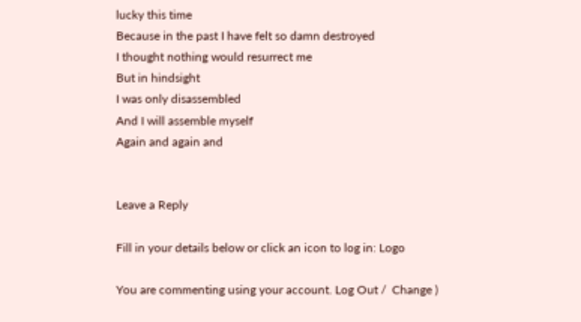lucky this time
Because in the past I have felt so damn destroyed
I thought nothing would resurrect me
But in hindsight
I was only disassembled
And I will assemble myself
Again and again and


Leave a Reply

Fill in your details below or click an icon to log in: Logo

You are commenting using your account. Log Out /  Change )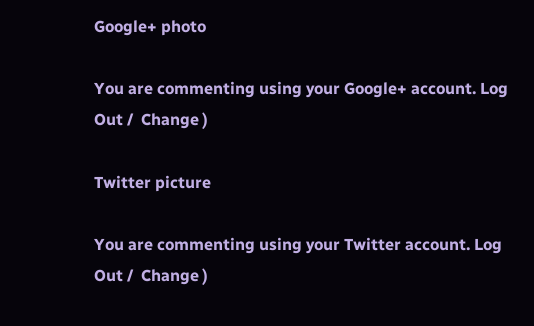Google+ photo

You are commenting using your Google+ account. Log Out /  Change )

Twitter picture

You are commenting using your Twitter account. Log Out /  Change )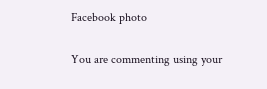Facebook photo

You are commenting using your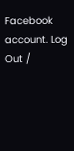Facebook account. Log Out /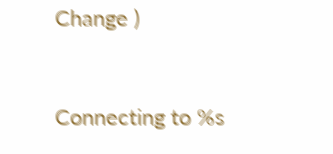Change )


Connecting to %s